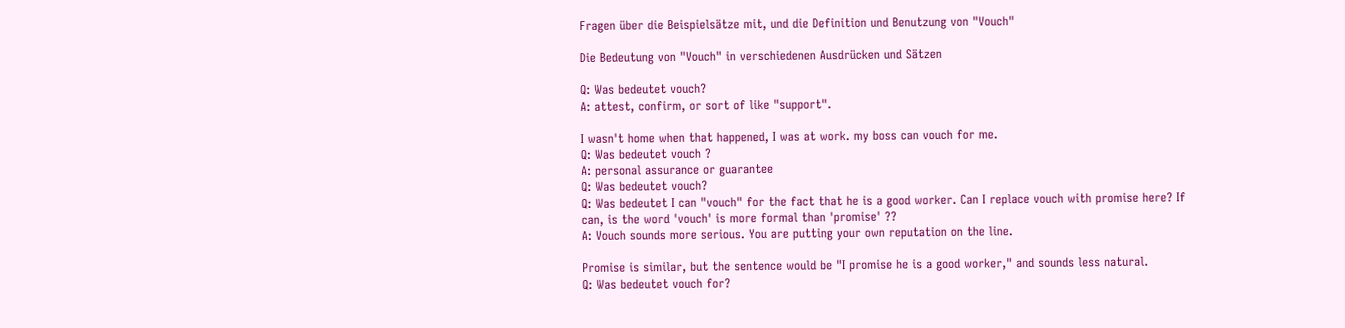Fragen über die Beispielsätze mit, und die Definition und Benutzung von "Vouch"

Die Bedeutung von "Vouch" in verschiedenen Ausdrücken und Sätzen

Q: Was bedeutet vouch?
A: attest, confirm, or sort of like "support".

I wasn't home when that happened, I was at work. my boss can vouch for me.
Q: Was bedeutet vouch ?
A: personal assurance or guarantee
Q: Was bedeutet vouch?
Q: Was bedeutet I can "vouch" for the fact that he is a good worker. Can I replace vouch with promise here? If can, is the word 'vouch' is more formal than 'promise' ??
A: Vouch sounds more serious. You are putting your own reputation on the line.

Promise is similar, but the sentence would be "I promise he is a good worker," and sounds less natural.
Q: Was bedeutet vouch for?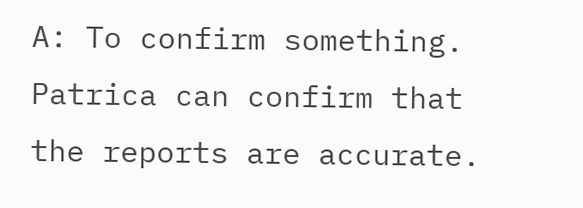A: To confirm something.
Patrica can confirm that the reports are accurate.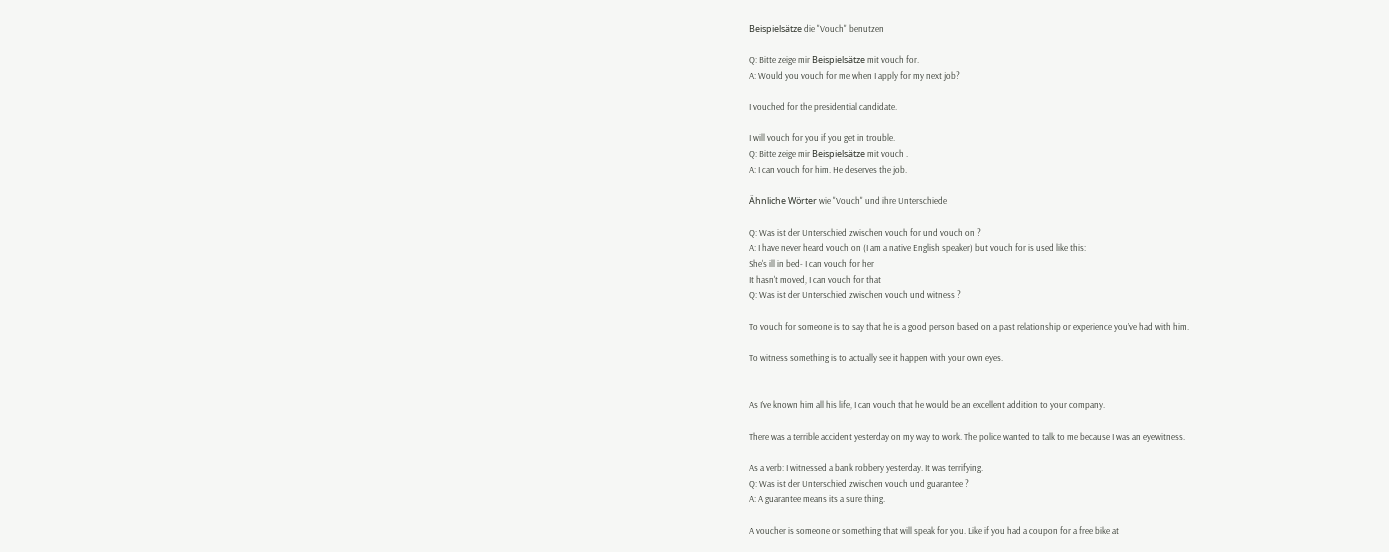Beispielsätze die "Vouch" benutzen

Q: Bitte zeige mir Beispielsätze mit vouch for.
A: Would you vouch for me when I apply for my next job?

I vouched for the presidential candidate.

I will vouch for you if you get in trouble.
Q: Bitte zeige mir Beispielsätze mit vouch .
A: I can vouch for him. He deserves the job.

Ähnliche Wörter wie "Vouch" und ihre Unterschiede

Q: Was ist der Unterschied zwischen vouch for und vouch on ?
A: I have never heard vouch on (I am a native English speaker) but vouch for is used like this:
She's ill in bed- I can vouch for her
It hasn't moved, I can vouch for that
Q: Was ist der Unterschied zwischen vouch und witness ?

To vouch for someone is to say that he is a good person based on a past relationship or experience you’ve had with him.

To witness something is to actually see it happen with your own eyes.


As I’ve known him all his life, I can vouch that he would be an excellent addition to your company.

There was a terrible accident yesterday on my way to work. The police wanted to talk to me because I was an eyewitness.

As a verb: I witnessed a bank robbery yesterday. It was terrifying.
Q: Was ist der Unterschied zwischen vouch und guarantee ?
A: A guarantee means its a sure thing.

A voucher is someone or something that will speak for you. Like if you had a coupon for a free bike at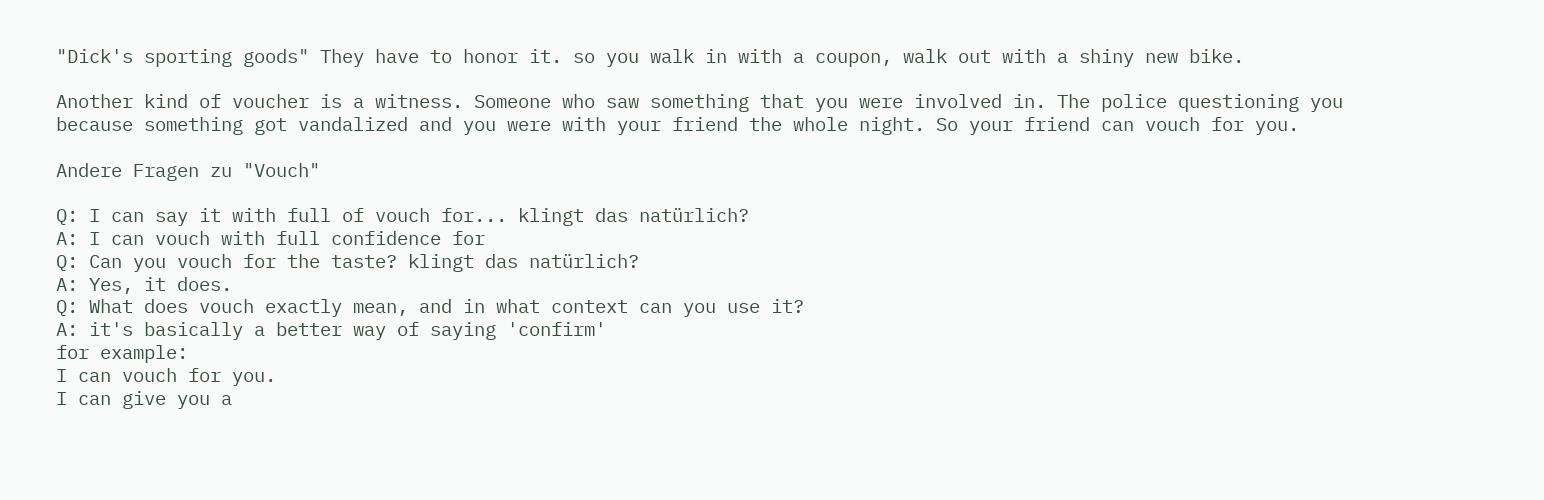"Dick's sporting goods" They have to honor it. so you walk in with a coupon, walk out with a shiny new bike.

Another kind of voucher is a witness. Someone who saw something that you were involved in. The police questioning you because something got vandalized and you were with your friend the whole night. So your friend can vouch for you.

Andere Fragen zu "Vouch"

Q: I can say it with full of vouch for... klingt das natürlich?
A: I can vouch with full confidence for
Q: Can you vouch for the taste? klingt das natürlich?
A: Yes, it does.
Q: What does vouch exactly mean, and in what context can you use it?
A: it's basically a better way of saying 'confirm'
for example:
I can vouch for you.
I can give you a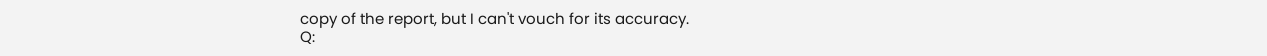copy of the report, but I can't vouch for its accuracy.
Q: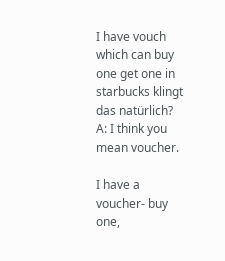I have vouch which can buy one get one in starbucks klingt das natürlich?
A: I think you mean voucher.

I have a voucher- buy one,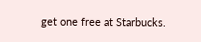get one free at Starbucks.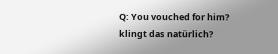Q: You vouched for him? klingt das natürlich?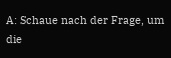A: Schaue nach der Frage, um die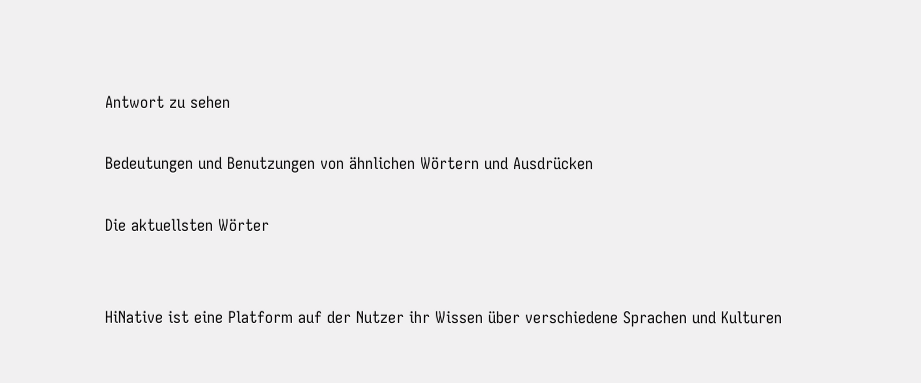Antwort zu sehen

Bedeutungen und Benutzungen von ähnlichen Wörtern und Ausdrücken

Die aktuellsten Wörter


HiNative ist eine Platform auf der Nutzer ihr Wissen über verschiedene Sprachen und Kulturen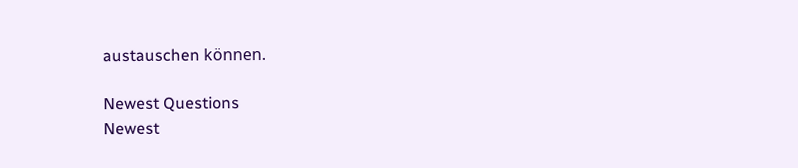austauschen können.

Newest Questions
Newest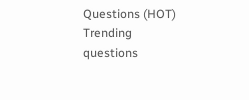Questions (HOT)
Trending questions